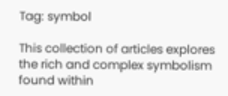Tag: symbol

This collection of articles explores the rich and complex symbolism found within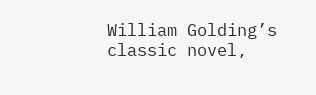William Golding’s classic novel,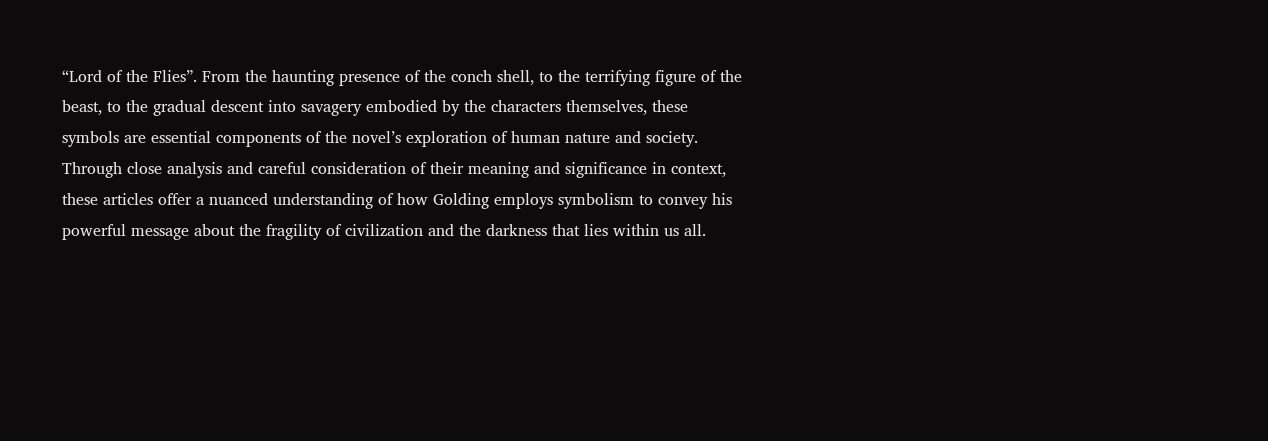“Lord of the Flies”. From the haunting presence of the conch shell, to the terrifying figure of the beast, to the gradual descent into savagery embodied by the characters themselves, these symbols are essential components of the novel’s exploration of human nature and society. Through close analysis and careful consideration of their meaning and significance in context, these articles offer a nuanced understanding of how Golding employs symbolism to convey his powerful message about the fragility of civilization and the darkness that lies within us all.